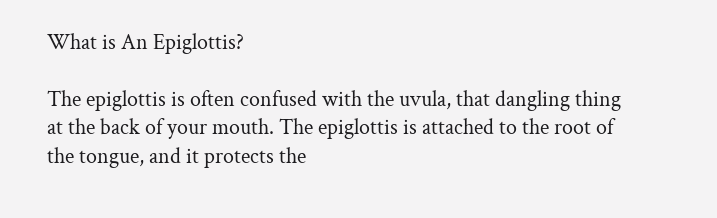What is An Epiglottis?

The epiglottis is often confused with the uvula, that dangling thing at the back of your mouth. The epiglottis is attached to the root of the tongue, and it protects the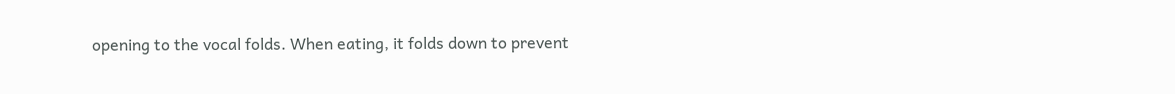opening to the vocal folds. When eating, it folds down to prevent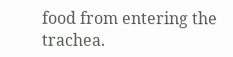food from entering the trachea.